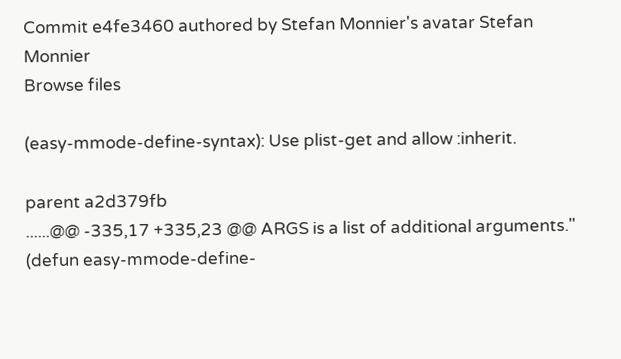Commit e4fe3460 authored by Stefan Monnier's avatar Stefan Monnier
Browse files

(easy-mmode-define-syntax): Use plist-get and allow :inherit.

parent a2d379fb
......@@ -335,17 +335,23 @@ ARGS is a list of additional arguments."
(defun easy-mmode-define-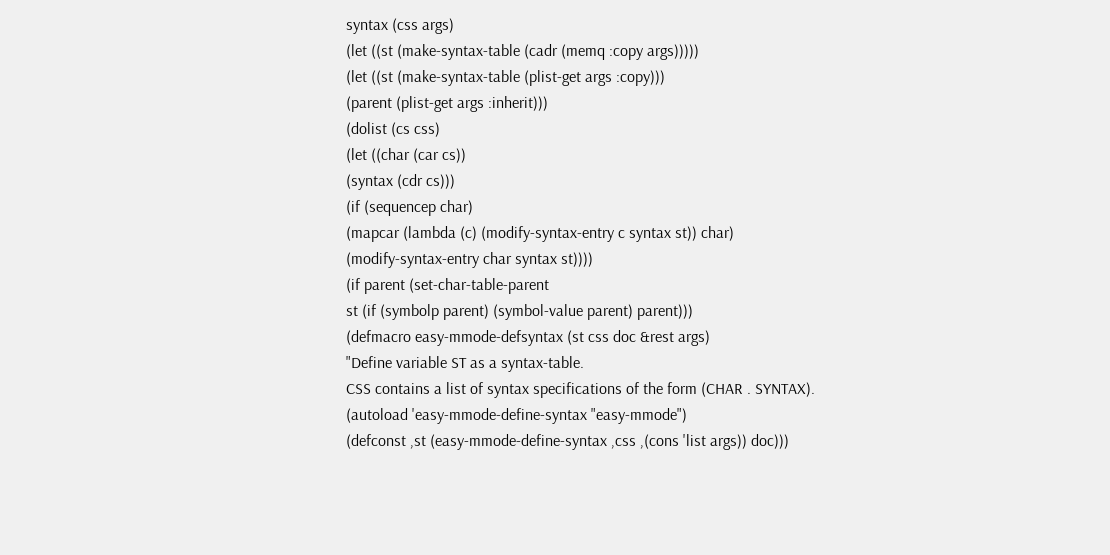syntax (css args)
(let ((st (make-syntax-table (cadr (memq :copy args)))))
(let ((st (make-syntax-table (plist-get args :copy)))
(parent (plist-get args :inherit)))
(dolist (cs css)
(let ((char (car cs))
(syntax (cdr cs)))
(if (sequencep char)
(mapcar (lambda (c) (modify-syntax-entry c syntax st)) char)
(modify-syntax-entry char syntax st))))
(if parent (set-char-table-parent
st (if (symbolp parent) (symbol-value parent) parent)))
(defmacro easy-mmode-defsyntax (st css doc &rest args)
"Define variable ST as a syntax-table.
CSS contains a list of syntax specifications of the form (CHAR . SYNTAX).
(autoload 'easy-mmode-define-syntax "easy-mmode")
(defconst ,st (easy-mmode-define-syntax ,css ,(cons 'list args)) doc)))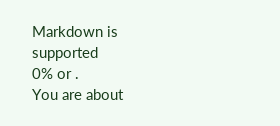Markdown is supported
0% or .
You are about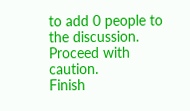to add 0 people to the discussion. Proceed with caution.
Finish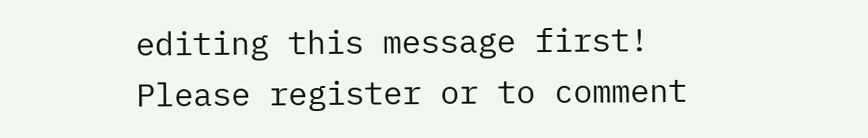editing this message first!
Please register or to comment